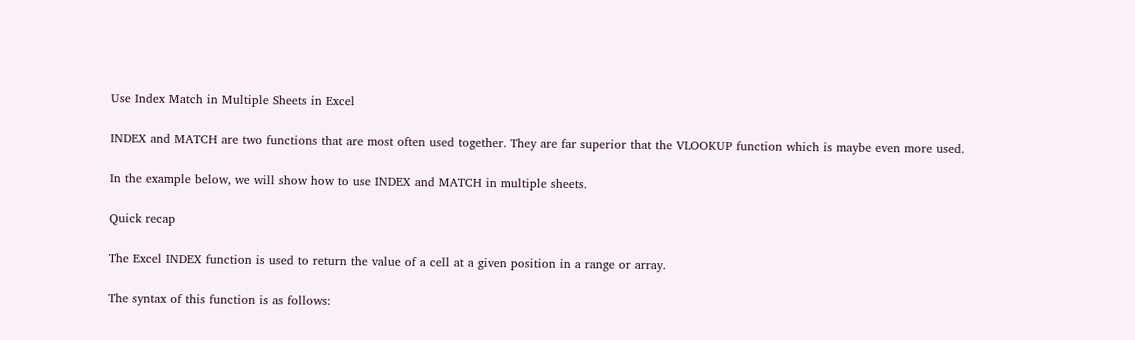Use Index Match in Multiple Sheets in Excel

INDEX and MATCH are two functions that are most often used together. They are far superior that the VLOOKUP function which is maybe even more used.

In the example below, we will show how to use INDEX and MATCH in multiple sheets.

Quick recap

The Excel INDEX function is used to return the value of a cell at a given position in a range or array.

The syntax of this function is as follows: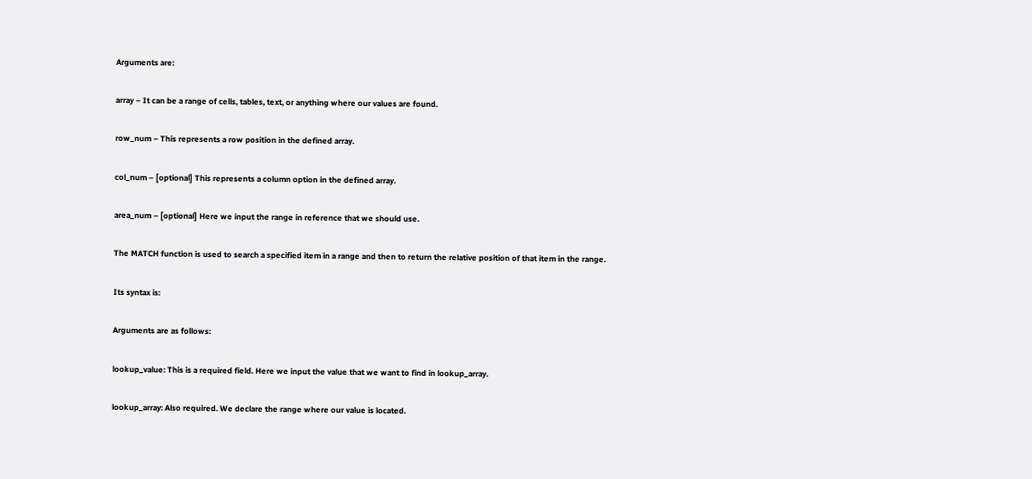Arguments are:

array – It can be a range of cells, tables, text, or anything where our values are found.

row_num – This represents a row position in the defined array.

col_num – [optional] This represents a column option in the defined array.

area_num – [optional] Here we input the range in reference that we should use.

The MATCH function is used to search a specified item in a range and then to return the relative position of that item in the range.

Its syntax is:

Arguments are as follows:

lookup_value: This is a required field. Here we input the value that we want to find in lookup_array.

lookup_array: Also required. We declare the range where our value is located.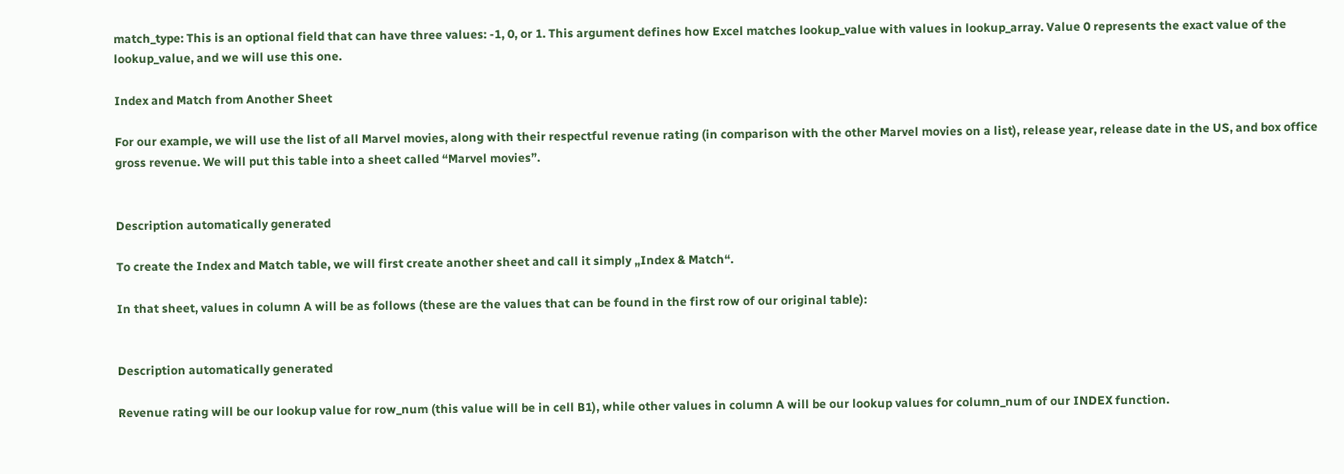match_type: This is an optional field that can have three values: -1, 0, or 1. This argument defines how Excel matches lookup_value with values in lookup_array. Value 0 represents the exact value of the lookup_value, and we will use this one.

Index and Match from Another Sheet

For our example, we will use the list of all Marvel movies, along with their respectful revenue rating (in comparison with the other Marvel movies on a list), release year, release date in the US, and box office gross revenue. We will put this table into a sheet called “Marvel movies”.


Description automatically generated

To create the Index and Match table, we will first create another sheet and call it simply „Index & Match“.

In that sheet, values in column A will be as follows (these are the values that can be found in the first row of our original table):


Description automatically generated

Revenue rating will be our lookup value for row_num (this value will be in cell B1), while other values in column A will be our lookup values for column_num of our INDEX function.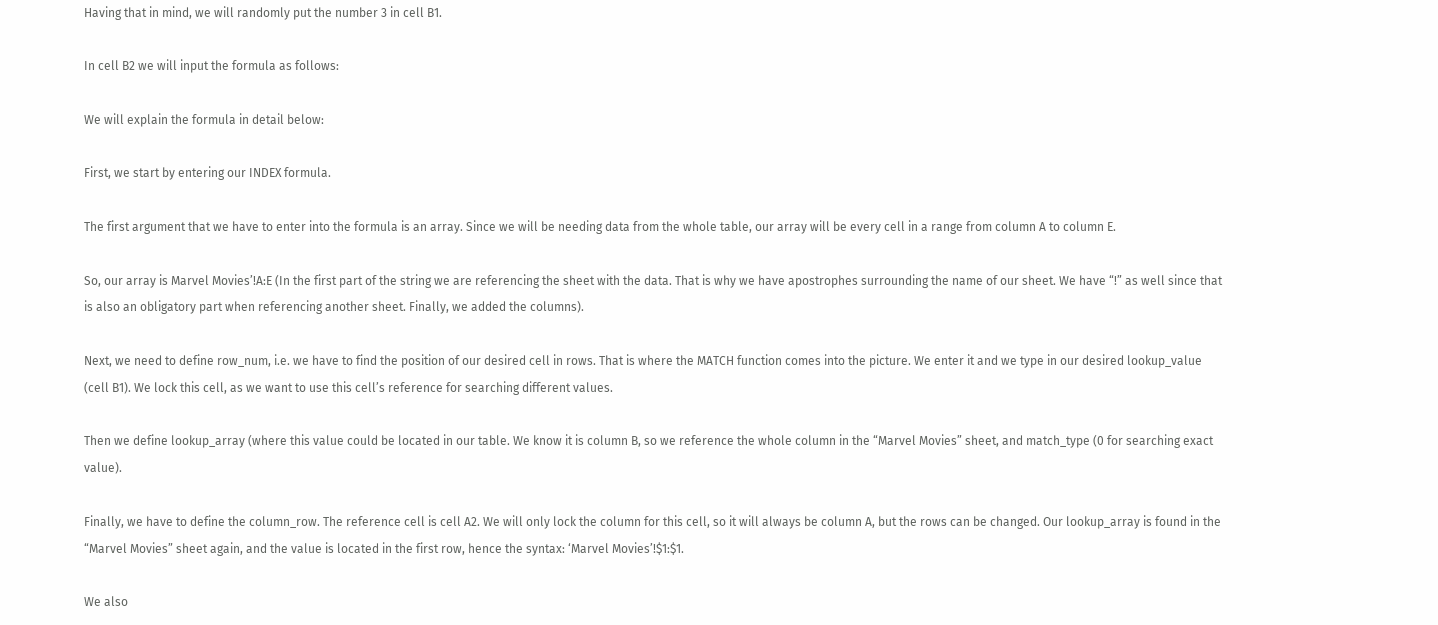Having that in mind, we will randomly put the number 3 in cell B1.

In cell B2 we will input the formula as follows:

We will explain the formula in detail below:

First, we start by entering our INDEX formula.

The first argument that we have to enter into the formula is an array. Since we will be needing data from the whole table, our array will be every cell in a range from column A to column E.

So, our array is Marvel Movies’!A:E (In the first part of the string we are referencing the sheet with the data. That is why we have apostrophes surrounding the name of our sheet. We have “!” as well since that is also an obligatory part when referencing another sheet. Finally, we added the columns).

Next, we need to define row_num, i.e. we have to find the position of our desired cell in rows. That is where the MATCH function comes into the picture. We enter it and we type in our desired lookup_value (cell B1). We lock this cell, as we want to use this cell’s reference for searching different values.

Then we define lookup_array (where this value could be located in our table. We know it is column B, so we reference the whole column in the “Marvel Movies” sheet, and match_type (0 for searching exact value).

Finally, we have to define the column_row. The reference cell is cell A2. We will only lock the column for this cell, so it will always be column A, but the rows can be changed. Our lookup_array is found in the “Marvel Movies” sheet again, and the value is located in the first row, hence the syntax: ‘Marvel Movies’!$1:$1.

We also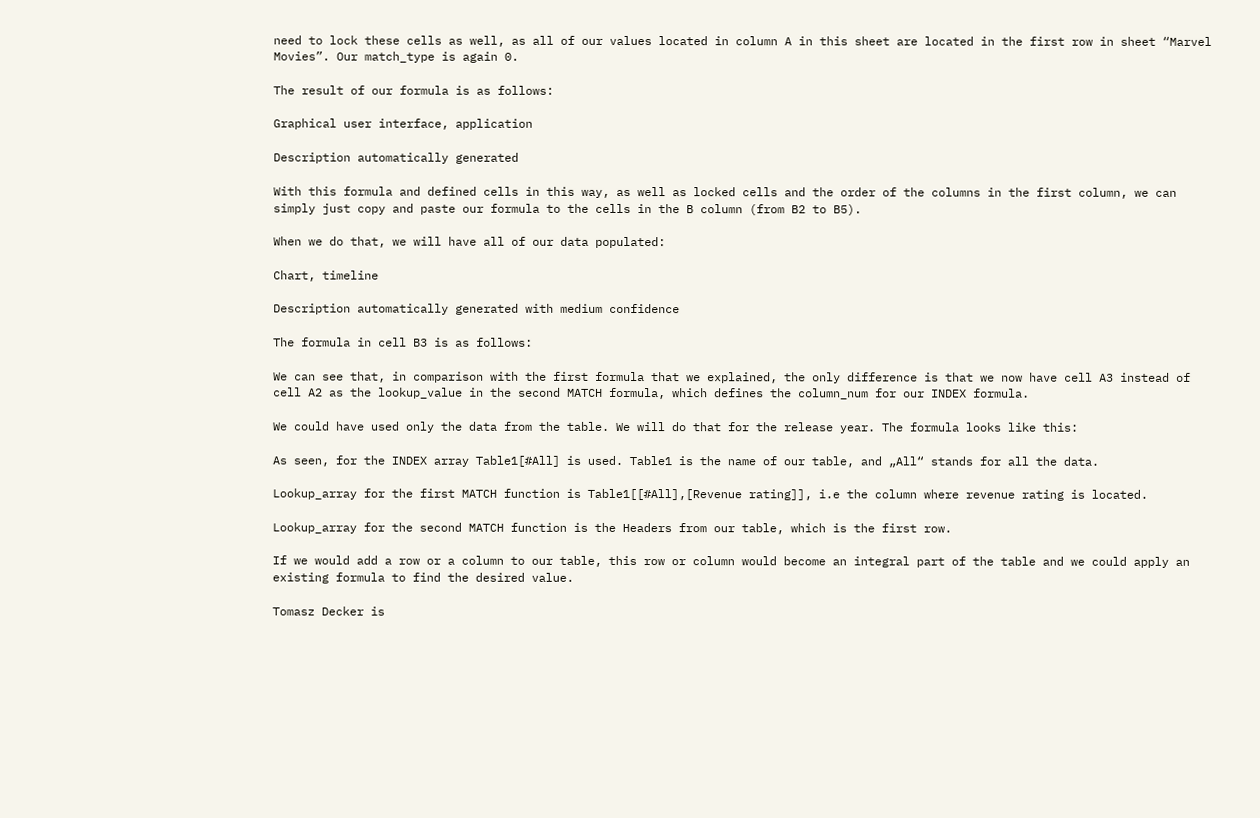need to lock these cells as well, as all of our values located in column A in this sheet are located in the first row in sheet “Marvel Movies”. Our match_type is again 0.

The result of our formula is as follows:

Graphical user interface, application

Description automatically generated

With this formula and defined cells in this way, as well as locked cells and the order of the columns in the first column, we can simply just copy and paste our formula to the cells in the B column (from B2 to B5).

When we do that, we will have all of our data populated:

Chart, timeline

Description automatically generated with medium confidence

The formula in cell B3 is as follows:

We can see that, in comparison with the first formula that we explained, the only difference is that we now have cell A3 instead of cell A2 as the lookup_value in the second MATCH formula, which defines the column_num for our INDEX formula.

We could have used only the data from the table. We will do that for the release year. The formula looks like this:

As seen, for the INDEX array Table1[#All] is used. Table1 is the name of our table, and „All“ stands for all the data.

Lookup_array for the first MATCH function is Table1[[#All],[Revenue rating]], i.e the column where revenue rating is located.

Lookup_array for the second MATCH function is the Headers from our table, which is the first row.

If we would add a row or a column to our table, this row or column would become an integral part of the table and we could apply an existing formula to find the desired value.

Tomasz Decker is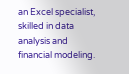an Excel specialist, skilled in data analysis and financial modeling.